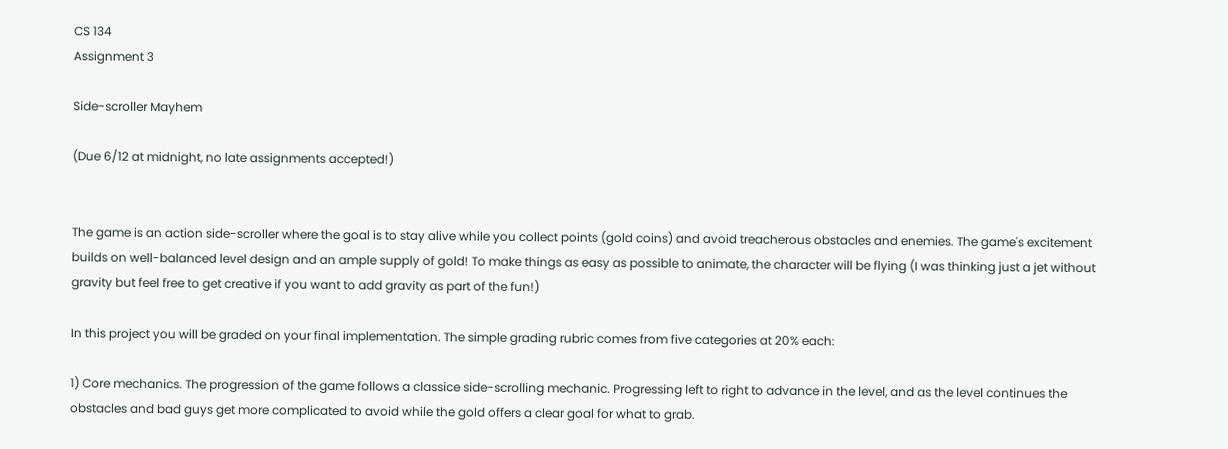CS 134
Assignment 3

Side-scroller Mayhem

(Due 6/12 at midnight, no late assignments accepted!)


The game is an action side-scroller where the goal is to stay alive while you collect points (gold coins) and avoid treacherous obstacles and enemies. The game's excitement builds on well-balanced level design and an ample supply of gold! To make things as easy as possible to animate, the character will be flying (I was thinking just a jet without gravity but feel free to get creative if you want to add gravity as part of the fun!)

In this project you will be graded on your final implementation. The simple grading rubric comes from five categories at 20% each:

1) Core mechanics. The progression of the game follows a classice side-scrolling mechanic. Progressing left to right to advance in the level, and as the level continues the obstacles and bad guys get more complicated to avoid while the gold offers a clear goal for what to grab.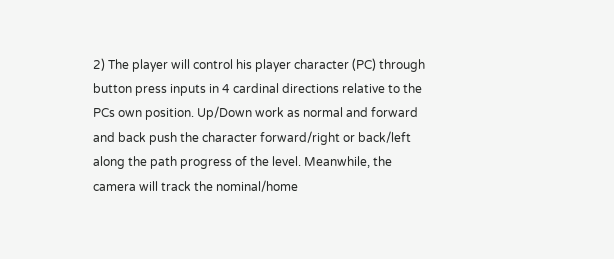2) The player will control his player character (PC) through button press inputs in 4 cardinal directions relative to the PCs own position. Up/Down work as normal and forward and back push the character forward/right or back/left along the path progress of the level. Meanwhile, the camera will track the nominal/home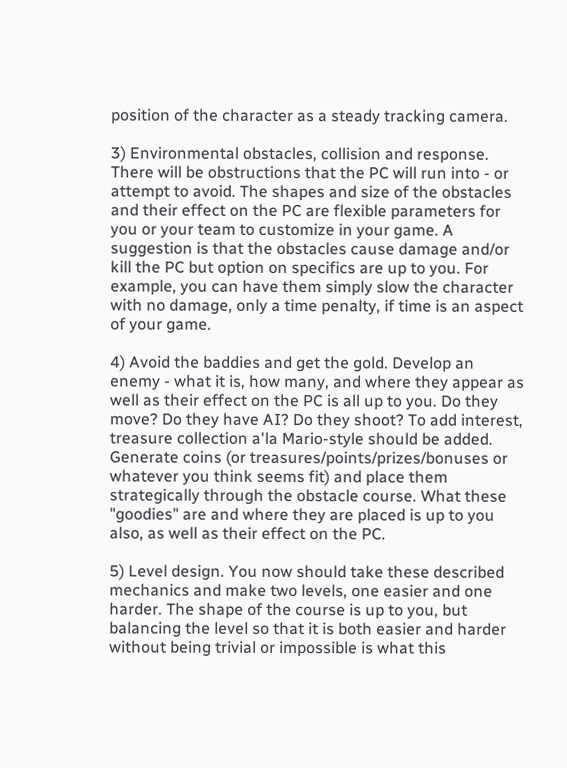position of the character as a steady tracking camera.

3) Environmental obstacles, collision and response. There will be obstructions that the PC will run into - or attempt to avoid. The shapes and size of the obstacles and their effect on the PC are flexible parameters for you or your team to customize in your game. A suggestion is that the obstacles cause damage and/or kill the PC but option on specifics are up to you. For example, you can have them simply slow the character with no damage, only a time penalty, if time is an aspect of your game.

4) Avoid the baddies and get the gold. Develop an enemy - what it is, how many, and where they appear as well as their effect on the PC is all up to you. Do they move? Do they have AI? Do they shoot? To add interest, treasure collection a'la Mario-style should be added. Generate coins (or treasures/points/prizes/bonuses or whatever you think seems fit) and place them strategically through the obstacle course. What these "goodies" are and where they are placed is up to you also, as well as their effect on the PC.

5) Level design. You now should take these described mechanics and make two levels, one easier and one harder. The shape of the course is up to you, but balancing the level so that it is both easier and harder without being trivial or impossible is what this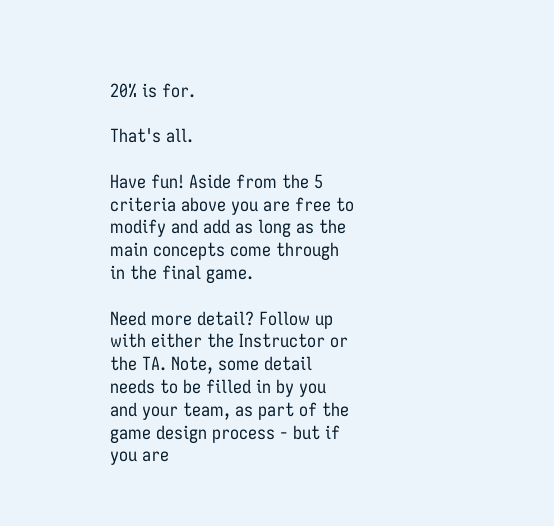20% is for.

That's all.

Have fun! Aside from the 5 criteria above you are free to modify and add as long as the main concepts come through in the final game.

Need more detail? Follow up with either the Instructor or the TA. Note, some detail needs to be filled in by you and your team, as part of the game design process - but if you are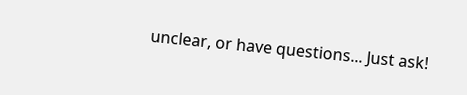unclear, or have questions... Just ask!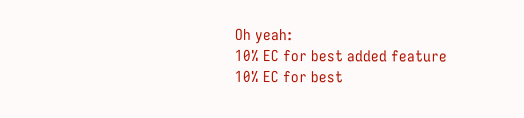Oh yeah:
10% EC for best added feature
10% EC for best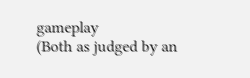gameplay
(Both as judged by an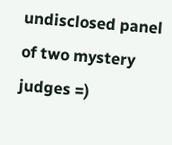undisclosed panel of two mystery judges =)